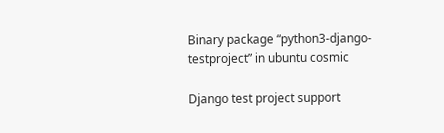Binary package “python3-django-testproject” in ubuntu cosmic

Django test project support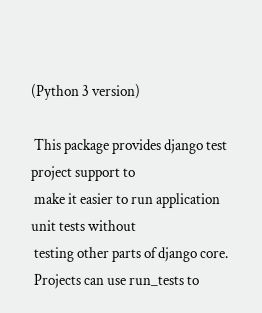(Python 3 version)

 This package provides django test project support to
 make it easier to run application unit tests without
 testing other parts of django core.
 Projects can use run_tests to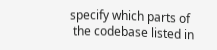specify which parts of
 the codebase listed in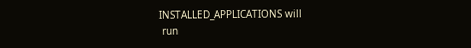INSTALLED_APPLICATIONS will
 run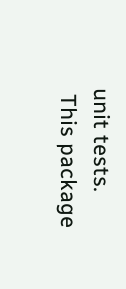unit tests.
 This package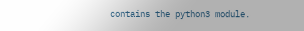contains the python3 module.